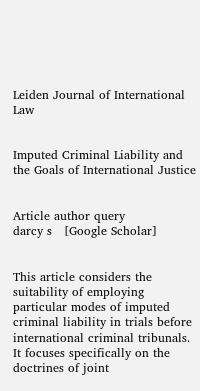Leiden Journal of International Law


Imputed Criminal Liability and the Goals of International Justice


Article author query
darcy s   [Google Scholar]


This article considers the suitability of employing particular modes of imputed criminal liability in trials before international criminal tribunals. It focuses specifically on the doctrines of joint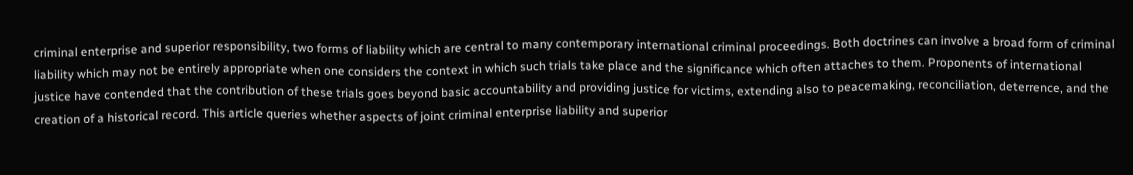criminal enterprise and superior responsibility, two forms of liability which are central to many contemporary international criminal proceedings. Both doctrines can involve a broad form of criminal liability which may not be entirely appropriate when one considers the context in which such trials take place and the significance which often attaches to them. Proponents of international justice have contended that the contribution of these trials goes beyond basic accountability and providing justice for victims, extending also to peacemaking, reconciliation, deterrence, and the creation of a historical record. This article queries whether aspects of joint criminal enterprise liability and superior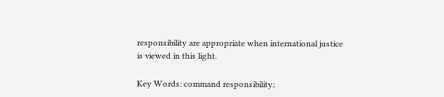responsibility are appropriate when international justice is viewed in this light.

Key Words: command responsibility;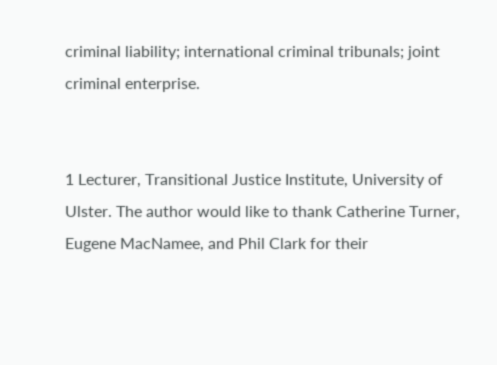criminal liability; international criminal tribunals; joint criminal enterprise.


1 Lecturer, Transitional Justice Institute, University of Ulster. The author would like to thank Catherine Turner, Eugene MacNamee, and Phil Clark for their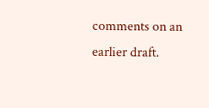comments on an earlier draft.